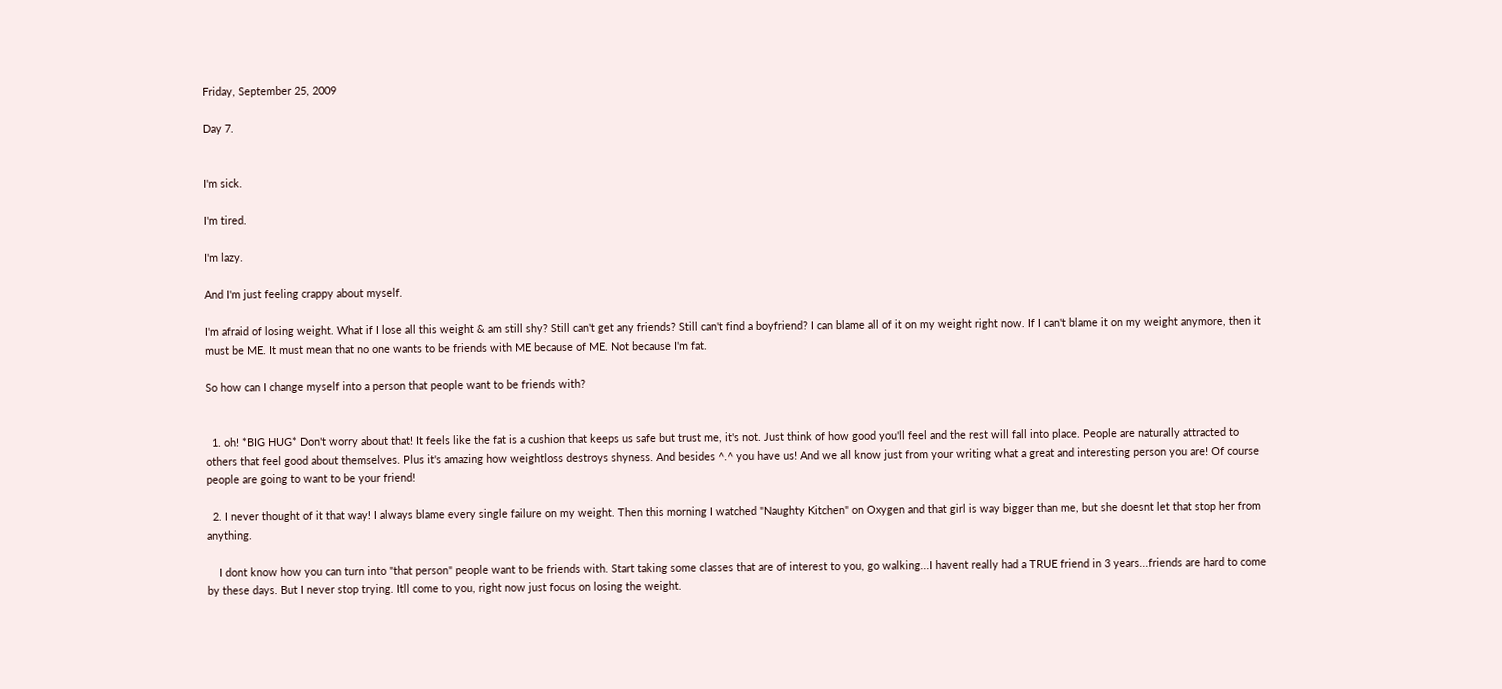Friday, September 25, 2009

Day 7.


I'm sick.

I'm tired.

I'm lazy.

And I'm just feeling crappy about myself.

I'm afraid of losing weight. What if I lose all this weight & am still shy? Still can't get any friends? Still can't find a boyfriend? I can blame all of it on my weight right now. If I can't blame it on my weight anymore, then it must be ME. It must mean that no one wants to be friends with ME because of ME. Not because I'm fat.

So how can I change myself into a person that people want to be friends with?


  1. oh! *BIG HUG* Don't worry about that! It feels like the fat is a cushion that keeps us safe but trust me, it's not. Just think of how good you'll feel and the rest will fall into place. People are naturally attracted to others that feel good about themselves. Plus it's amazing how weightloss destroys shyness. And besides ^.^ you have us! And we all know just from your writing what a great and interesting person you are! Of course people are going to want to be your friend!

  2. I never thought of it that way! I always blame every single failure on my weight. Then this morning I watched "Naughty Kitchen" on Oxygen and that girl is way bigger than me, but she doesnt let that stop her from anything.

    I dont know how you can turn into "that person" people want to be friends with. Start taking some classes that are of interest to you, go walking...I havent really had a TRUE friend in 3 years...friends are hard to come by these days. But I never stop trying. Itll come to you, right now just focus on losing the weight.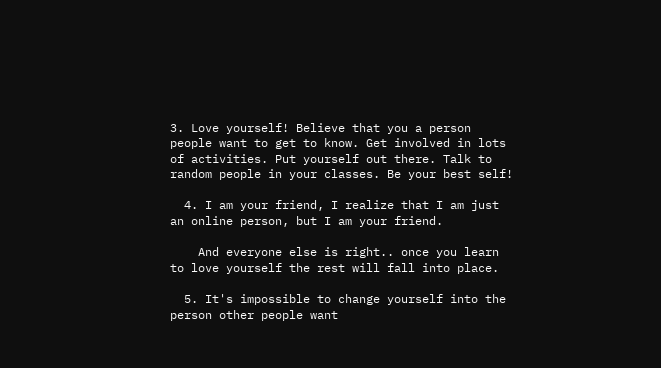3. Love yourself! Believe that you a person people want to get to know. Get involved in lots of activities. Put yourself out there. Talk to random people in your classes. Be your best self!

  4. I am your friend, I realize that I am just an online person, but I am your friend.

    And everyone else is right.. once you learn to love yourself the rest will fall into place.

  5. It's impossible to change yourself into the person other people want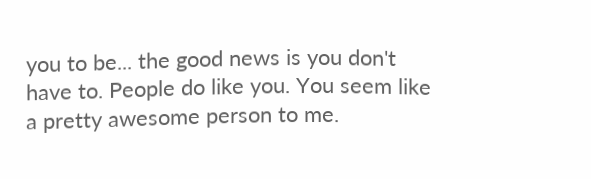you to be... the good news is you don't have to. People do like you. You seem like a pretty awesome person to me.